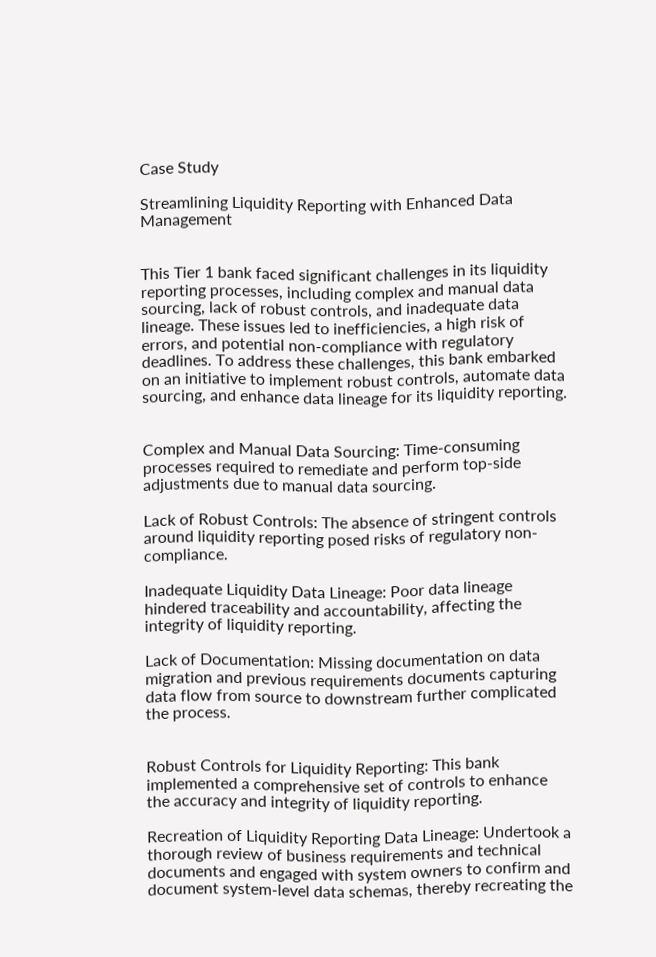Case Study

Streamlining Liquidity Reporting with Enhanced Data Management


This Tier 1 bank faced significant challenges in its liquidity reporting processes, including complex and manual data sourcing, lack of robust controls, and inadequate data lineage. These issues led to inefficiencies, a high risk of errors, and potential non-compliance with regulatory deadlines. To address these challenges, this bank embarked on an initiative to implement robust controls, automate data sourcing, and enhance data lineage for its liquidity reporting.


Complex and Manual Data Sourcing: Time-consuming processes required to remediate and perform top-side adjustments due to manual data sourcing.

Lack of Robust Controls: The absence of stringent controls around liquidity reporting posed risks of regulatory non-compliance.

Inadequate Liquidity Data Lineage: Poor data lineage hindered traceability and accountability, affecting the integrity of liquidity reporting.

Lack of Documentation: Missing documentation on data migration and previous requirements documents capturing data flow from source to downstream further complicated the process.


Robust Controls for Liquidity Reporting: This bank implemented a comprehensive set of controls to enhance the accuracy and integrity of liquidity reporting.

Recreation of Liquidity Reporting Data Lineage: Undertook a thorough review of business requirements and technical documents and engaged with system owners to confirm and document system-level data schemas, thereby recreating the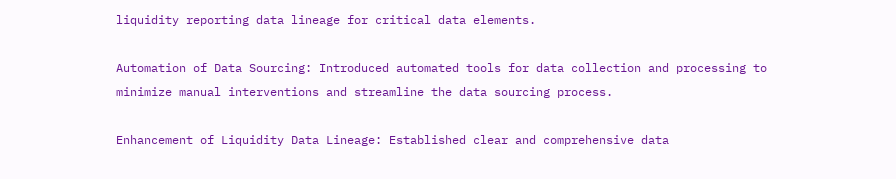liquidity reporting data lineage for critical data elements.

Automation of Data Sourcing: Introduced automated tools for data collection and processing to minimize manual interventions and streamline the data sourcing process.

Enhancement of Liquidity Data Lineage: Established clear and comprehensive data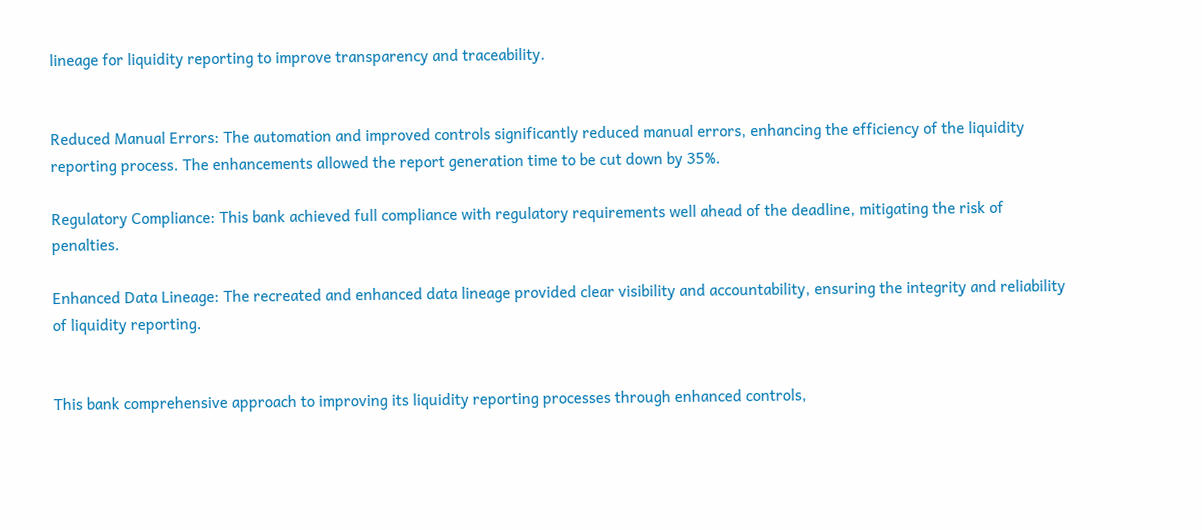lineage for liquidity reporting to improve transparency and traceability.


Reduced Manual Errors: The automation and improved controls significantly reduced manual errors, enhancing the efficiency of the liquidity reporting process. The enhancements allowed the report generation time to be cut down by 35%.

Regulatory Compliance: This bank achieved full compliance with regulatory requirements well ahead of the deadline, mitigating the risk of penalties.

Enhanced Data Lineage: The recreated and enhanced data lineage provided clear visibility and accountability, ensuring the integrity and reliability of liquidity reporting.


This bank comprehensive approach to improving its liquidity reporting processes through enhanced controls,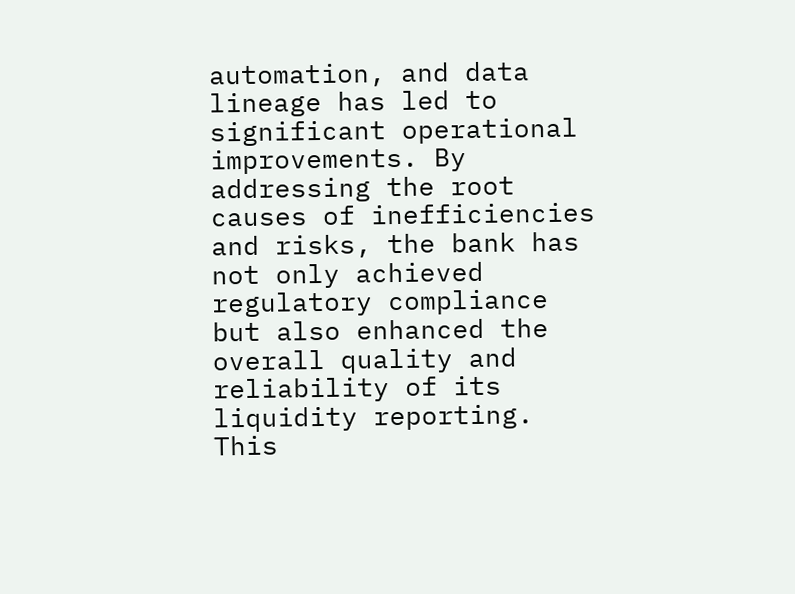automation, and data lineage has led to significant operational improvements. By addressing the root causes of inefficiencies and risks, the bank has not only achieved regulatory compliance but also enhanced the overall quality and reliability of its liquidity reporting. This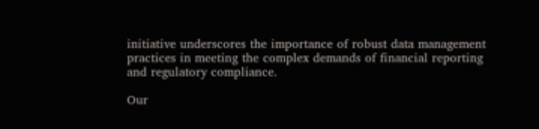initiative underscores the importance of robust data management practices in meeting the complex demands of financial reporting and regulatory compliance.

Our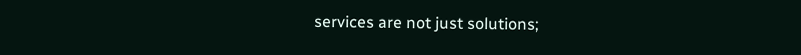services are not just solutions;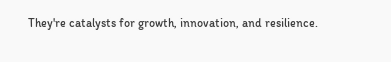They're catalysts for growth, innovation, and resilience.